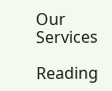Our Services

Reading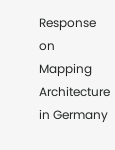Response on Mapping Architecture in Germany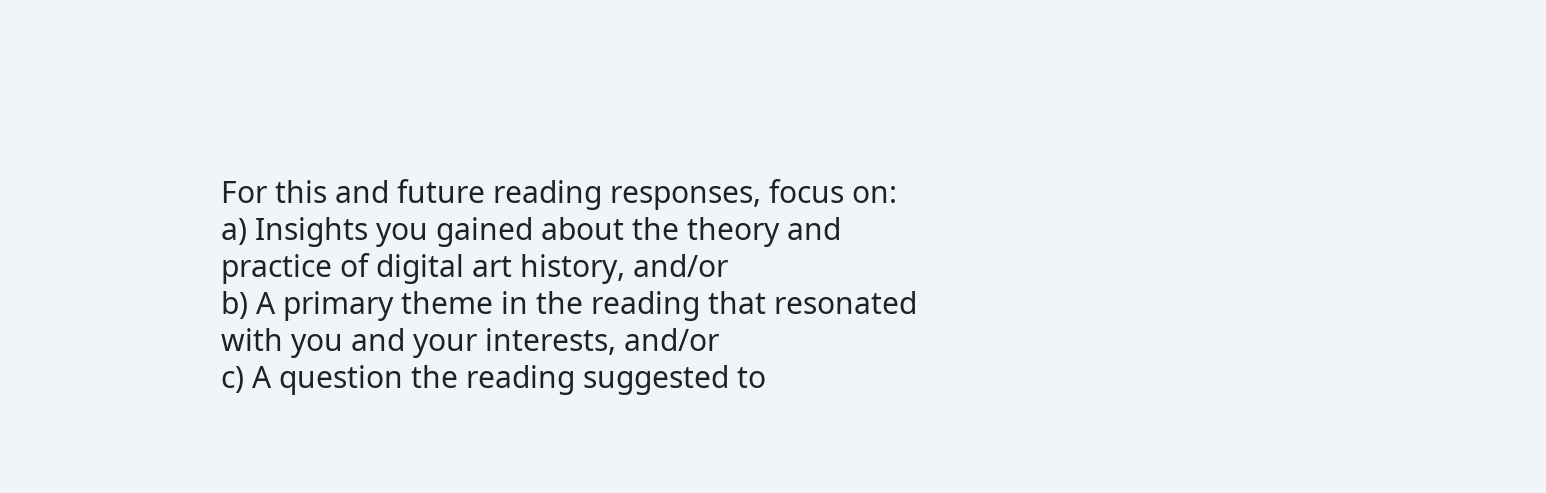For this and future reading responses, focus on:
a) Insights you gained about the theory and practice of digital art history, and/or
b) A primary theme in the reading that resonated with you and your interests, and/or
c) A question the reading suggested to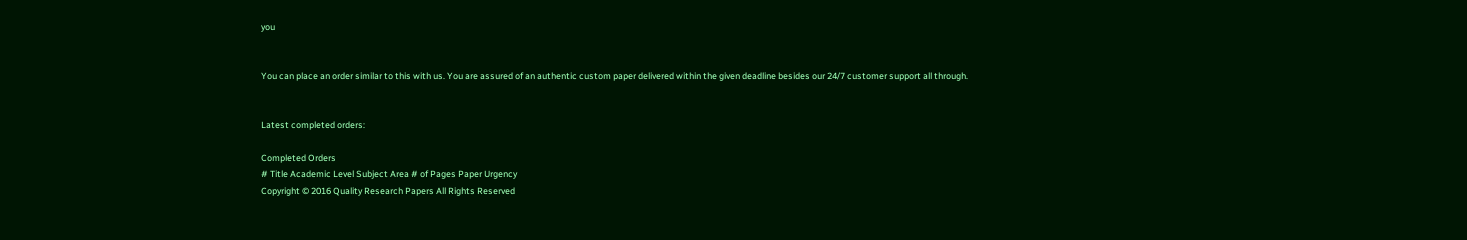you


You can place an order similar to this with us. You are assured of an authentic custom paper delivered within the given deadline besides our 24/7 customer support all through.


Latest completed orders:

Completed Orders
# Title Academic Level Subject Area # of Pages Paper Urgency
Copyright © 2016 Quality Research Papers All Rights Reserved